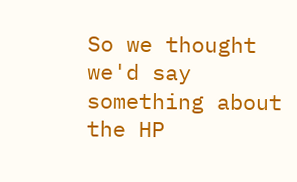So we thought we'd say something about the HP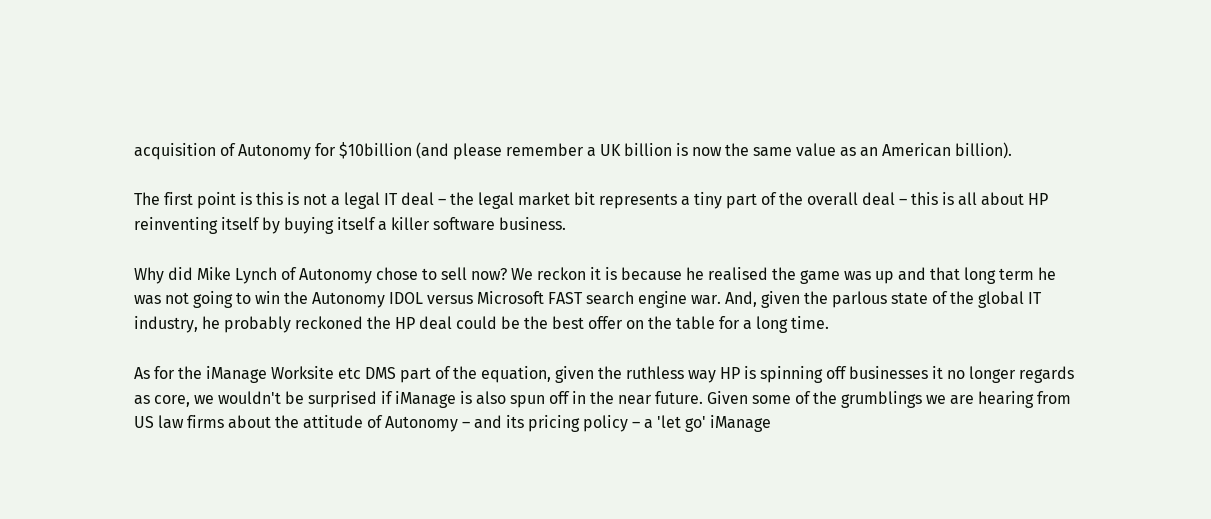acquisition of Autonomy for $10billion (and please remember a UK billion is now the same value as an American billion).

The first point is this is not a legal IT deal – the legal market bit represents a tiny part of the overall deal – this is all about HP reinventing itself by buying itself a killer software business.

Why did Mike Lynch of Autonomy chose to sell now? We reckon it is because he realised the game was up and that long term he was not going to win the Autonomy IDOL versus Microsoft FAST search engine war. And, given the parlous state of the global IT industry, he probably reckoned the HP deal could be the best offer on the table for a long time.

As for the iManage Worksite etc DMS part of the equation, given the ruthless way HP is spinning off businesses it no longer regards as core, we wouldn't be surprised if iManage is also spun off in the near future. Given some of the grumblings we are hearing from US law firms about the attitude of Autonomy – and its pricing policy – a 'let go' iManage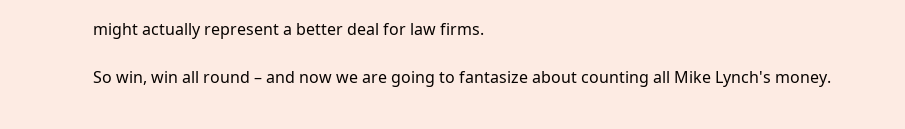might actually represent a better deal for law firms.

So win, win all round – and now we are going to fantasize about counting all Mike Lynch's money.